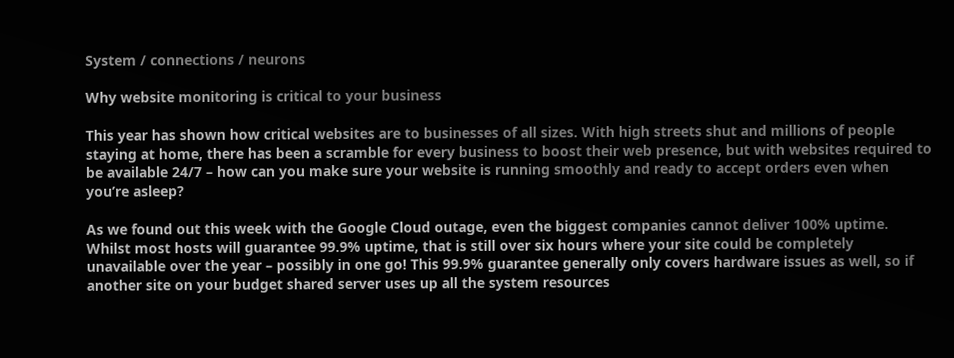System / connections / neurons

Why website monitoring is critical to your business

This year has shown how critical websites are to businesses of all sizes. With high streets shut and millions of people staying at home, there has been a scramble for every business to boost their web presence, but with websites required to be available 24/7 – how can you make sure your website is running smoothly and ready to accept orders even when you’re asleep?

As we found out this week with the Google Cloud outage, even the biggest companies cannot deliver 100% uptime. Whilst most hosts will guarantee 99.9% uptime, that is still over six hours where your site could be completely unavailable over the year – possibly in one go! This 99.9% guarantee generally only covers hardware issues as well, so if another site on your budget shared server uses up all the system resources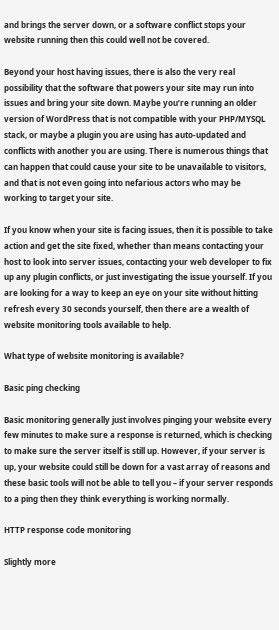and brings the server down, or a software conflict stops your website running then this could well not be covered.

Beyond your host having issues, there is also the very real possibility that the software that powers your site may run into issues and bring your site down. Maybe you’re running an older version of WordPress that is not compatible with your PHP/MYSQL stack, or maybe a plugin you are using has auto-updated and conflicts with another you are using. There is numerous things that can happen that could cause your site to be unavailable to visitors, and that is not even going into nefarious actors who may be working to target your site.

If you know when your site is facing issues, then it is possible to take action and get the site fixed, whether than means contacting your host to look into server issues, contacting your web developer to fix up any plugin conflicts, or just investigating the issue yourself. If you are looking for a way to keep an eye on your site without hitting refresh every 30 seconds yourself, then there are a wealth of website monitoring tools available to help.

What type of website monitoring is available?

Basic ping checking

Basic monitoring generally just involves pinging your website every few minutes to make sure a response is returned, which is checking to make sure the server itself is still up. However, if your server is up, your website could still be down for a vast array of reasons and these basic tools will not be able to tell you – if your server responds to a ping then they think everything is working normally.

HTTP response code monitoring

Slightly more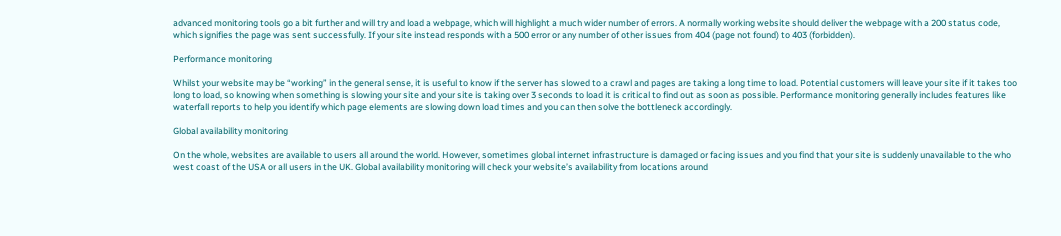advanced monitoring tools go a bit further and will try and load a webpage, which will highlight a much wider number of errors. A normally working website should deliver the webpage with a 200 status code, which signifies the page was sent successfully. If your site instead responds with a 500 error or any number of other issues from 404 (page not found) to 403 (forbidden).

Performance monitoring

Whilst your website may be “working” in the general sense, it is useful to know if the server has slowed to a crawl and pages are taking a long time to load. Potential customers will leave your site if it takes too long to load, so knowing when something is slowing your site and your site is taking over 3 seconds to load it is critical to find out as soon as possible. Performance monitoring generally includes features like waterfall reports to help you identify which page elements are slowing down load times and you can then solve the bottleneck accordingly.

Global availability monitoring

On the whole, websites are available to users all around the world. However, sometimes global internet infrastructure is damaged or facing issues and you find that your site is suddenly unavailable to the who west coast of the USA or all users in the UK. Global availability monitoring will check your website’s availability from locations around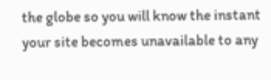the globe so you will know the instant your site becomes unavailable to any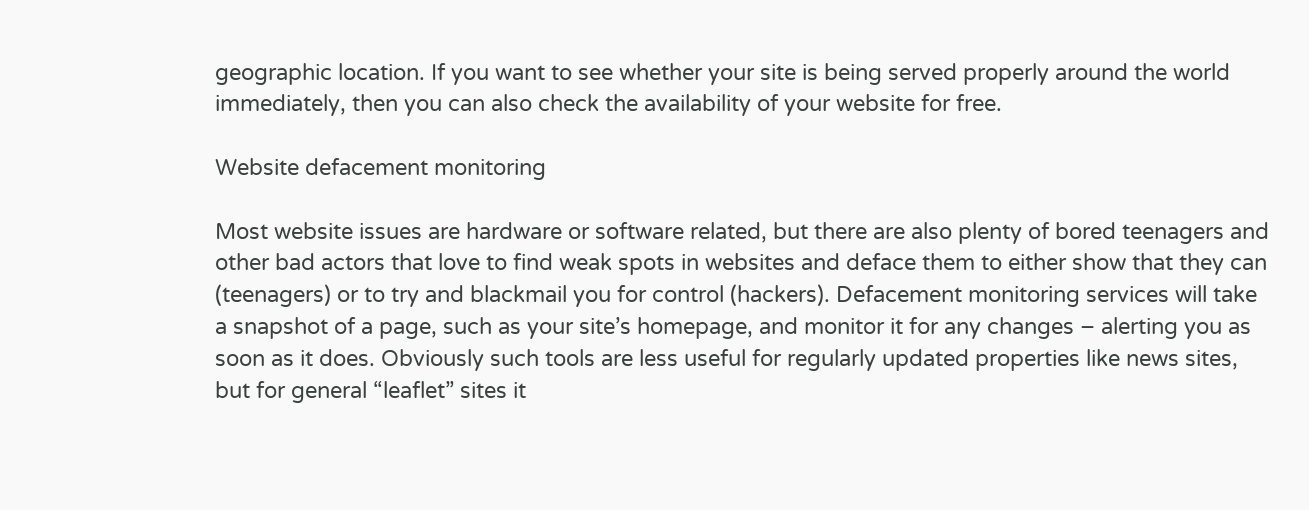geographic location. If you want to see whether your site is being served properly around the world immediately, then you can also check the availability of your website for free.

Website defacement monitoring

Most website issues are hardware or software related, but there are also plenty of bored teenagers and other bad actors that love to find weak spots in websites and deface them to either show that they can (teenagers) or to try and blackmail you for control (hackers). Defacement monitoring services will take a snapshot of a page, such as your site’s homepage, and monitor it for any changes – alerting you as soon as it does. Obviously such tools are less useful for regularly updated properties like news sites, but for general “leaflet” sites it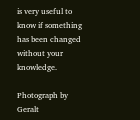is very useful to know if something has been changed without your knowledge.

Photograph by Geralt